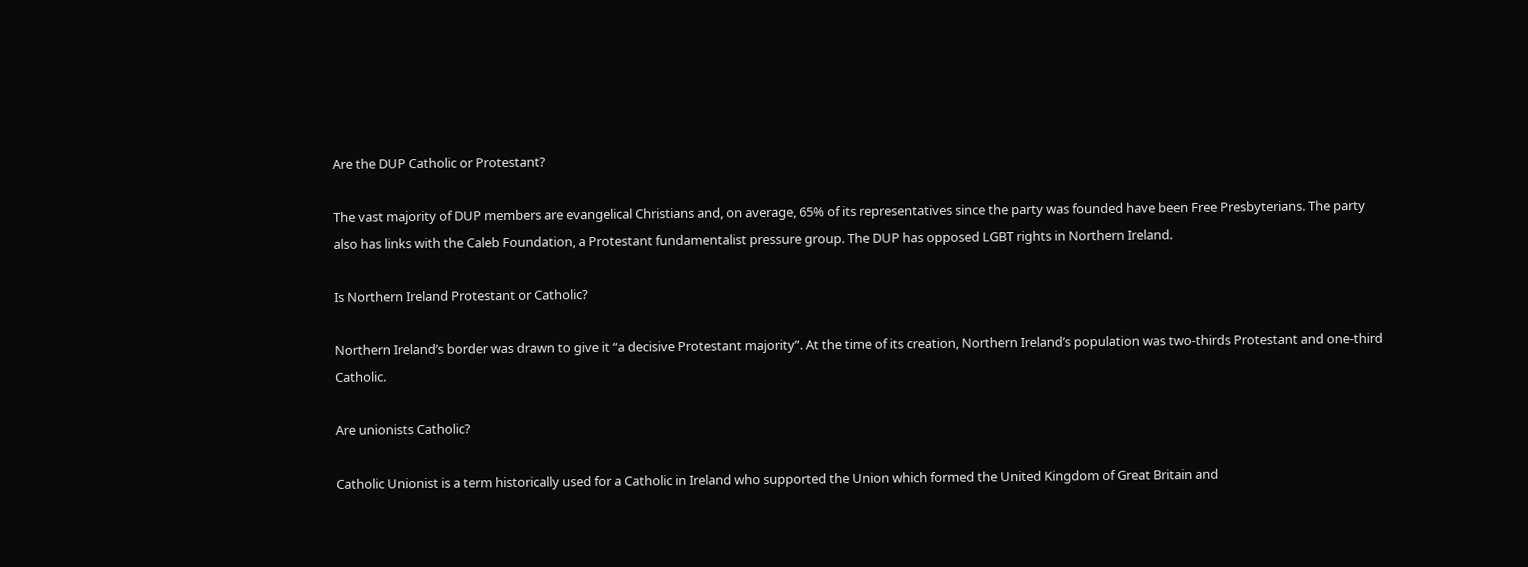Are the DUP Catholic or Protestant?

The vast majority of DUP members are evangelical Christians and, on average, 65% of its representatives since the party was founded have been Free Presbyterians. The party also has links with the Caleb Foundation, a Protestant fundamentalist pressure group. The DUP has opposed LGBT rights in Northern Ireland.

Is Northern Ireland Protestant or Catholic?

Northern Ireland’s border was drawn to give it “a decisive Protestant majority”. At the time of its creation, Northern Ireland’s population was two-thirds Protestant and one-third Catholic.

Are unionists Catholic?

Catholic Unionist is a term historically used for a Catholic in Ireland who supported the Union which formed the United Kingdom of Great Britain and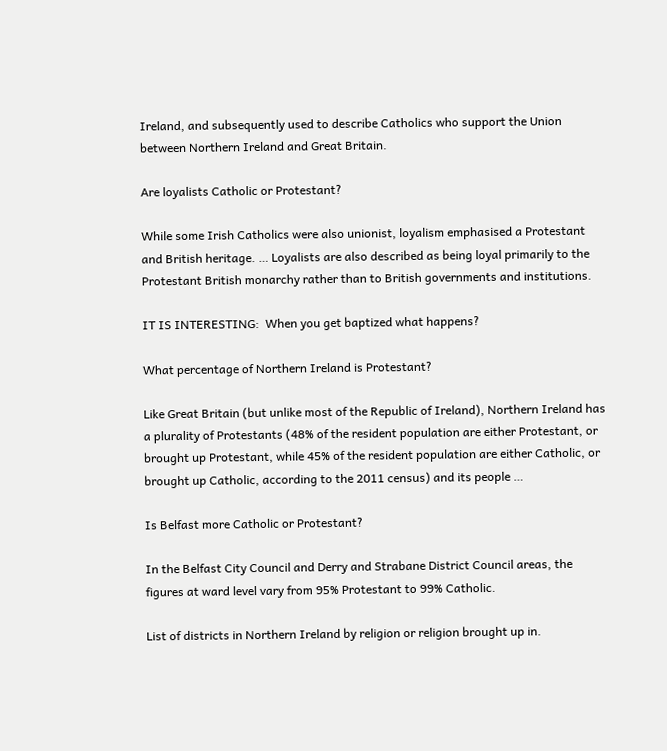Ireland, and subsequently used to describe Catholics who support the Union between Northern Ireland and Great Britain.

Are loyalists Catholic or Protestant?

While some Irish Catholics were also unionist, loyalism emphasised a Protestant and British heritage. … Loyalists are also described as being loyal primarily to the Protestant British monarchy rather than to British governments and institutions.

IT IS INTERESTING:  When you get baptized what happens?

What percentage of Northern Ireland is Protestant?

Like Great Britain (but unlike most of the Republic of Ireland), Northern Ireland has a plurality of Protestants (48% of the resident population are either Protestant, or brought up Protestant, while 45% of the resident population are either Catholic, or brought up Catholic, according to the 2011 census) and its people …

Is Belfast more Catholic or Protestant?

In the Belfast City Council and Derry and Strabane District Council areas, the figures at ward level vary from 95% Protestant to 99% Catholic.

List of districts in Northern Ireland by religion or religion brought up in.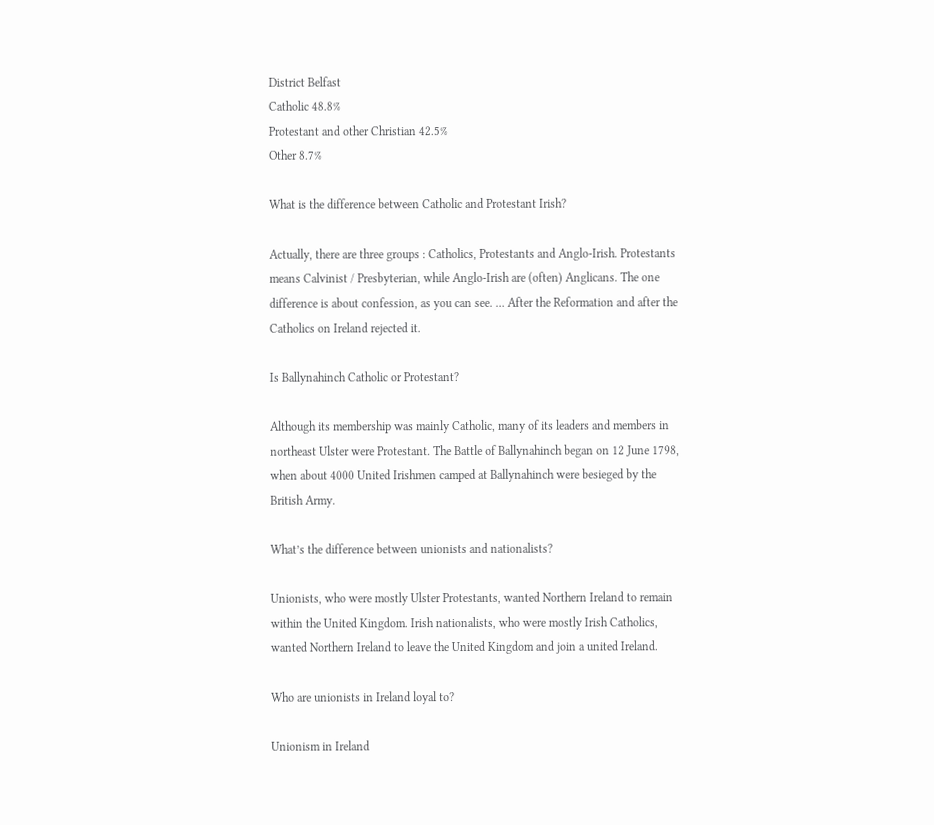District Belfast
Catholic 48.8%
Protestant and other Christian 42.5%
Other 8.7%

What is the difference between Catholic and Protestant Irish?

Actually, there are three groups : Catholics, Protestants and Anglo-Irish. Protestants means Calvinist / Presbyterian, while Anglo-Irish are (often) Anglicans. The one difference is about confession, as you can see. … After the Reformation and after the Catholics on Ireland rejected it.

Is Ballynahinch Catholic or Protestant?

Although its membership was mainly Catholic, many of its leaders and members in northeast Ulster were Protestant. The Battle of Ballynahinch began on 12 June 1798, when about 4000 United Irishmen camped at Ballynahinch were besieged by the British Army.

What’s the difference between unionists and nationalists?

Unionists, who were mostly Ulster Protestants, wanted Northern Ireland to remain within the United Kingdom. Irish nationalists, who were mostly Irish Catholics, wanted Northern Ireland to leave the United Kingdom and join a united Ireland.

Who are unionists in Ireland loyal to?

Unionism in Ireland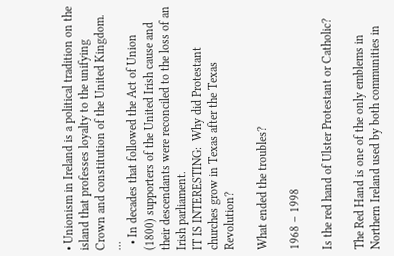• Unionism in Ireland is a political tradition on the island that professes loyalty to the unifying Crown and constitution of the United Kingdom. …
  • In decades that followed the Act of Union (1800) supporters of the United Irish cause and their descendants were reconciled to the loss of an Irish parliament.
IT IS INTERESTING:  Why did Protestant churches grow in Texas after the Texas Revolution?

What ended the troubles?

1968 – 1998

Is the red hand of Ulster Protestant or Catholic?

The Red Hand is one of the only emblems in Northern Ireland used by both communities in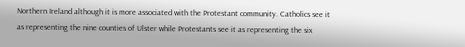Northern Ireland although it is more associated with the Protestant community. Catholics see it as representing the nine counties of Ulster while Protestants see it as representing the six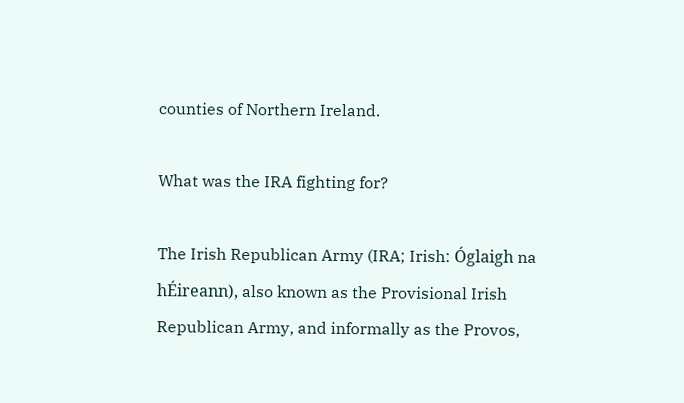counties of Northern Ireland.

What was the IRA fighting for?

The Irish Republican Army (IRA; Irish: Óglaigh na hÉireann), also known as the Provisional Irish Republican Army, and informally as the Provos,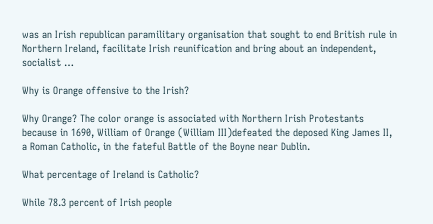was an Irish republican paramilitary organisation that sought to end British rule in Northern Ireland, facilitate Irish reunification and bring about an independent, socialist …

Why is Orange offensive to the Irish?

Why Orange? The color orange is associated with Northern Irish Protestants because in 1690, William of Orange (William III)defeated the deposed King James II, a Roman Catholic, in the fateful Battle of the Boyne near Dublin.

What percentage of Ireland is Catholic?

While 78.3 percent of Irish people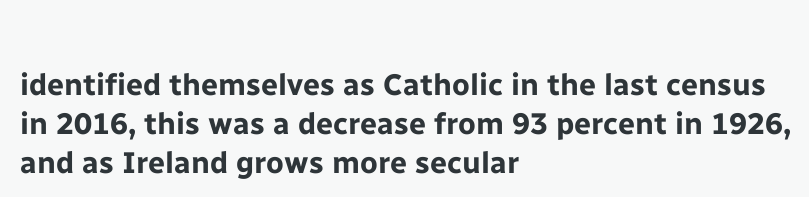identified themselves as Catholic in the last census in 2016, this was a decrease from 93 percent in 1926, and as Ireland grows more secular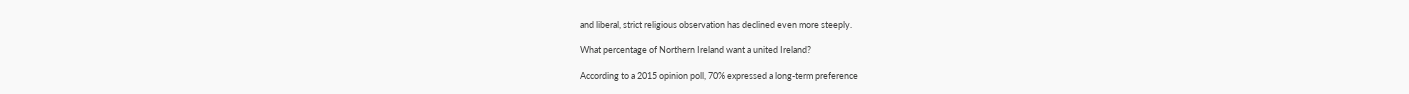and liberal, strict religious observation has declined even more steeply.

What percentage of Northern Ireland want a united Ireland?

According to a 2015 opinion poll, 70% expressed a long-term preference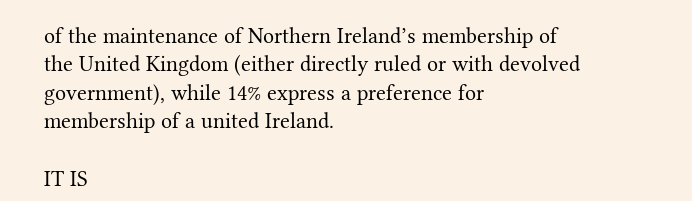of the maintenance of Northern Ireland’s membership of the United Kingdom (either directly ruled or with devolved government), while 14% express a preference for membership of a united Ireland.

IT IS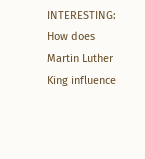INTERESTING:  How does Martin Luther King influence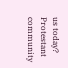us today?
Protestant community